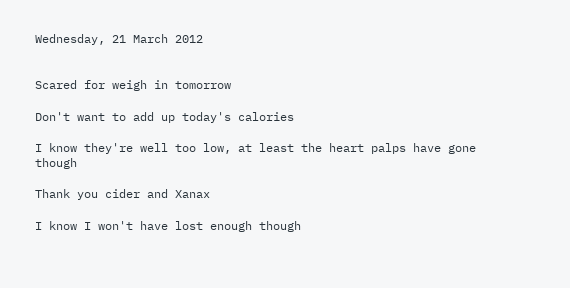Wednesday, 21 March 2012


Scared for weigh in tomorrow

Don't want to add up today's calories

I know they're well too low, at least the heart palps have gone though

Thank you cider and Xanax

I know I won't have lost enough though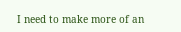I need to make more of an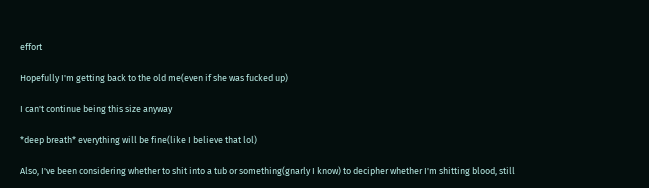effort

Hopefully I'm getting back to the old me(even if she was fucked up)

I can't continue being this size anyway

*deep breath* everything will be fine(like I believe that lol)

Also, I've been considering whether to shit into a tub or something(gnarly I know) to decipher whether I'm shitting blood, still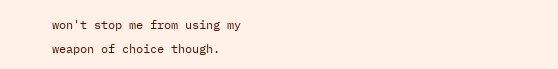won't stop me from using my weapon of choice though.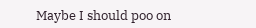Maybe I should poo on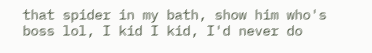that spider in my bath, show him who's boss lol, I kid I kid, I'd never do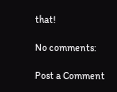that!

No comments:

Post a Comment